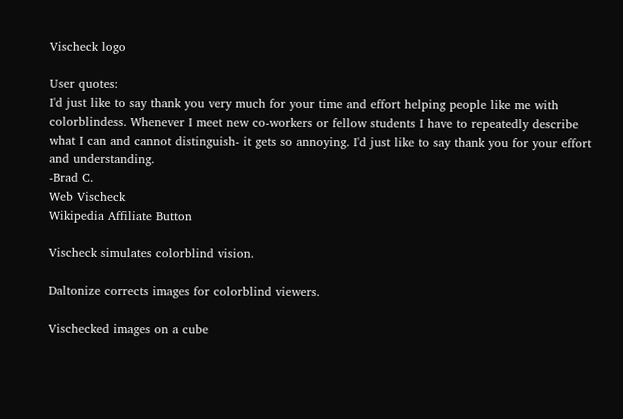Vischeck logo

User quotes:
I'd just like to say thank you very much for your time and effort helping people like me with colorblindess. Whenever I meet new co-workers or fellow students I have to repeatedly describe what I can and cannot distinguish- it gets so annoying. I'd just like to say thank you for your effort and understanding.
-Brad C.
Web Vischeck
Wikipedia Affiliate Button

Vischeck simulates colorblind vision.

Daltonize corrects images for colorblind viewers.

Vischecked images on a cube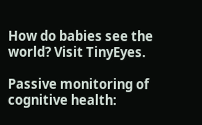How do babies see the world? Visit TinyEyes.

Passive monitoring of cognitive health: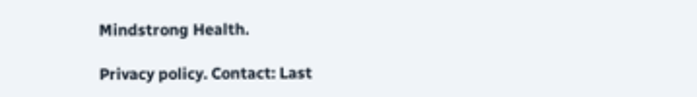Mindstrong Health.

Privacy policy. Contact: Last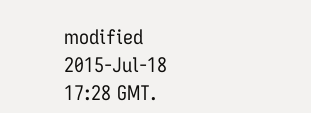modified 2015-Jul-18 17:28 GMT.